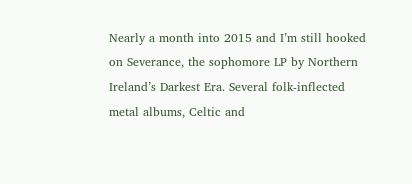Nearly a month into 2015 and I’m still hooked on Severance, the sophomore LP by Northern Ireland’s Darkest Era. Several folk-inflected metal albums, Celtic and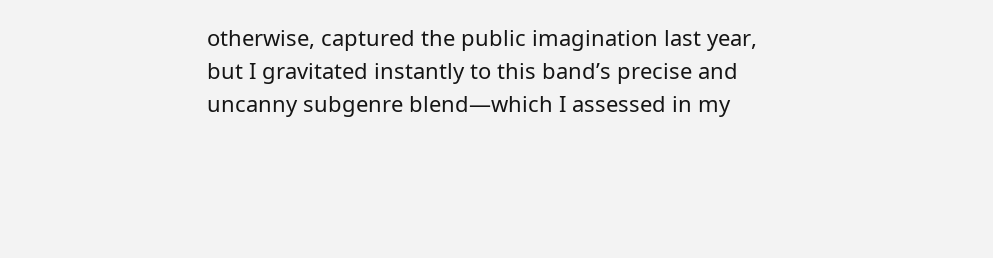otherwise, captured the public imagination last year, but I gravitated instantly to this band’s precise and uncanny subgenre blend—which I assessed in my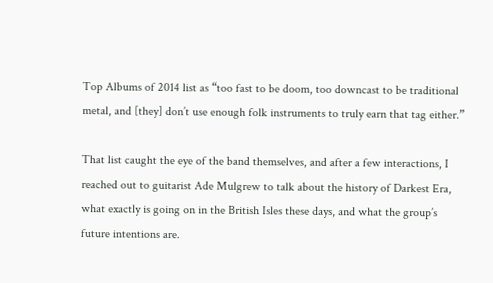Top Albums of 2014 list as “too fast to be doom, too downcast to be traditional metal, and [they] don’t use enough folk instruments to truly earn that tag either.”

That list caught the eye of the band themselves, and after a few interactions, I reached out to guitarist Ade Mulgrew to talk about the history of Darkest Era, what exactly is going on in the British Isles these days, and what the group’s future intentions are.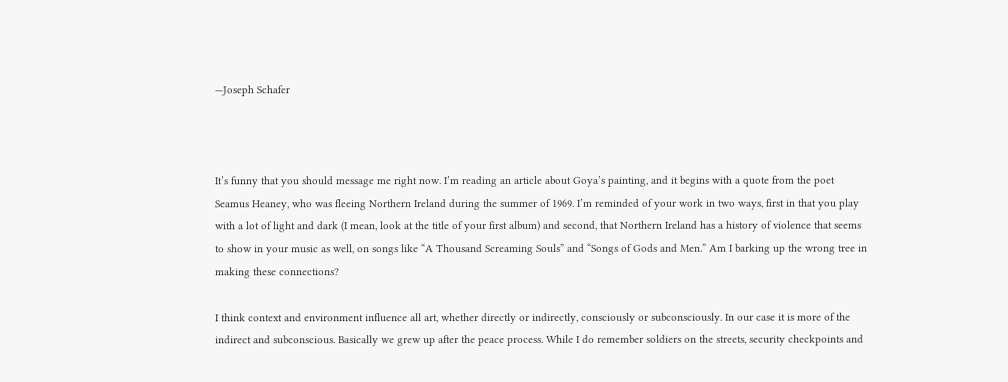—Joseph Schafer



It’s funny that you should message me right now. I’m reading an article about Goya’s painting, and it begins with a quote from the poet Seamus Heaney, who was fleeing Northern Ireland during the summer of 1969. I’m reminded of your work in two ways, first in that you play with a lot of light and dark (I mean, look at the title of your first album) and second, that Northern Ireland has a history of violence that seems to show in your music as well, on songs like “A Thousand Screaming Souls” and “Songs of Gods and Men.” Am I barking up the wrong tree in making these connections?

I think context and environment influence all art, whether directly or indirectly, consciously or subconsciously. In our case it is more of the indirect and subconscious. Basically we grew up after the peace process. While I do remember soldiers on the streets, security checkpoints and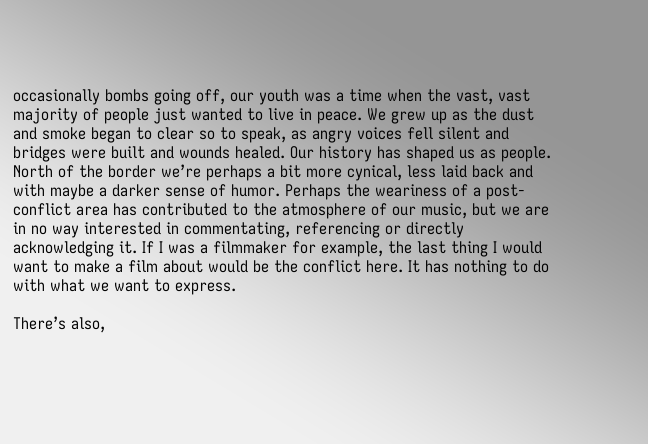occasionally bombs going off, our youth was a time when the vast, vast majority of people just wanted to live in peace. We grew up as the dust and smoke began to clear so to speak, as angry voices fell silent and bridges were built and wounds healed. Our history has shaped us as people. North of the border we’re perhaps a bit more cynical, less laid back and with maybe a darker sense of humor. Perhaps the weariness of a post-conflict area has contributed to the atmosphere of our music, but we are in no way interested in commentating, referencing or directly acknowledging it. If I was a filmmaker for example, the last thing I would want to make a film about would be the conflict here. It has nothing to do with what we want to express.

There’s also,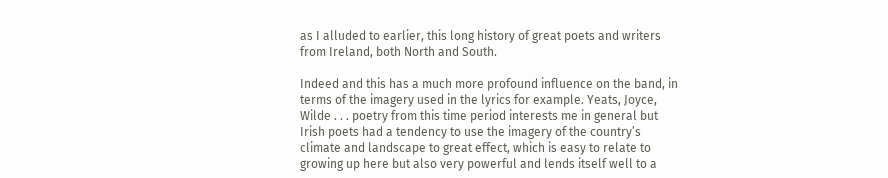as I alluded to earlier, this long history of great poets and writers from Ireland, both North and South.

Indeed and this has a much more profound influence on the band, in terms of the imagery used in the lyrics for example. Yeats, Joyce, Wilde . . . poetry from this time period interests me in general but Irish poets had a tendency to use the imagery of the country’s climate and landscape to great effect, which is easy to relate to growing up here but also very powerful and lends itself well to a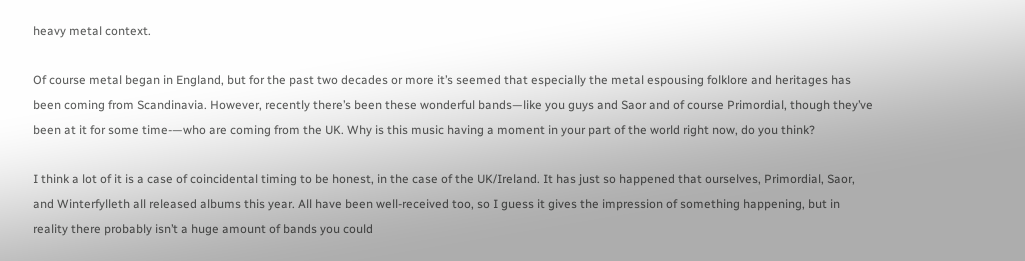heavy metal context.

Of course metal began in England, but for the past two decades or more it’s seemed that especially the metal espousing folklore and heritages has been coming from Scandinavia. However, recently there’s been these wonderful bands—like you guys and Saor and of course Primordial, though they’ve been at it for some time-—who are coming from the UK. Why is this music having a moment in your part of the world right now, do you think?

I think a lot of it is a case of coincidental timing to be honest, in the case of the UK/Ireland. It has just so happened that ourselves, Primordial, Saor, and Winterfylleth all released albums this year. All have been well-received too, so I guess it gives the impression of something happening, but in reality there probably isn’t a huge amount of bands you could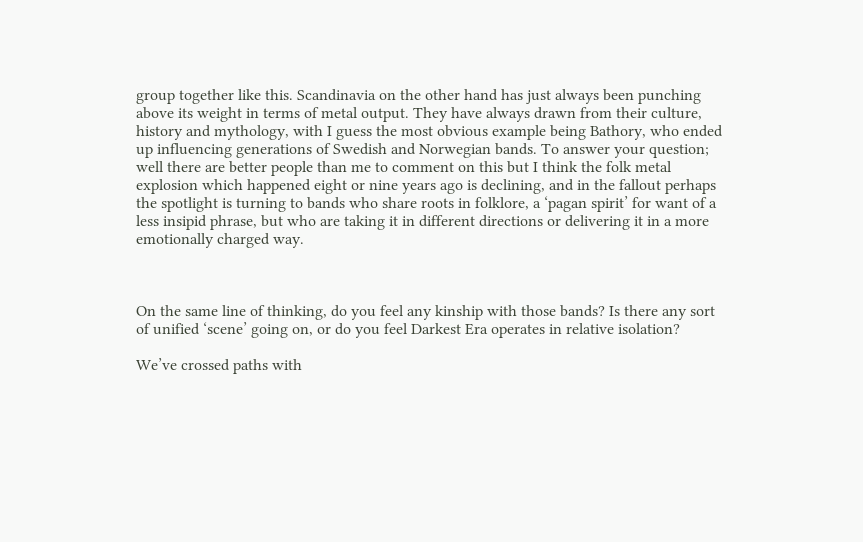group together like this. Scandinavia on the other hand has just always been punching above its weight in terms of metal output. They have always drawn from their culture, history and mythology, with I guess the most obvious example being Bathory, who ended up influencing generations of Swedish and Norwegian bands. To answer your question; well there are better people than me to comment on this but I think the folk metal explosion which happened eight or nine years ago is declining, and in the fallout perhaps the spotlight is turning to bands who share roots in folklore, a ‘pagan spirit’ for want of a less insipid phrase, but who are taking it in different directions or delivering it in a more emotionally charged way.



On the same line of thinking, do you feel any kinship with those bands? Is there any sort of unified ‘scene’ going on, or do you feel Darkest Era operates in relative isolation?

We’ve crossed paths with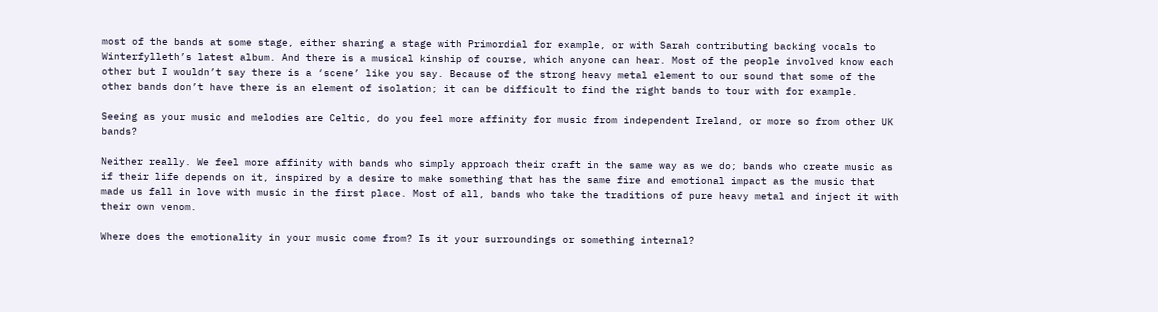most of the bands at some stage, either sharing a stage with Primordial for example, or with Sarah contributing backing vocals to Winterfylleth’s latest album. And there is a musical kinship of course, which anyone can hear. Most of the people involved know each other but I wouldn’t say there is a ‘scene’ like you say. Because of the strong heavy metal element to our sound that some of the other bands don’t have there is an element of isolation; it can be difficult to find the right bands to tour with for example.

Seeing as your music and melodies are Celtic, do you feel more affinity for music from independent Ireland, or more so from other UK bands?

Neither really. We feel more affinity with bands who simply approach their craft in the same way as we do; bands who create music as if their life depends on it, inspired by a desire to make something that has the same fire and emotional impact as the music that made us fall in love with music in the first place. Most of all, bands who take the traditions of pure heavy metal and inject it with their own venom.

Where does the emotionality in your music come from? Is it your surroundings or something internal?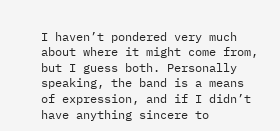I haven’t pondered very much about where it might come from, but I guess both. Personally speaking, the band is a means of expression, and if I didn’t have anything sincere to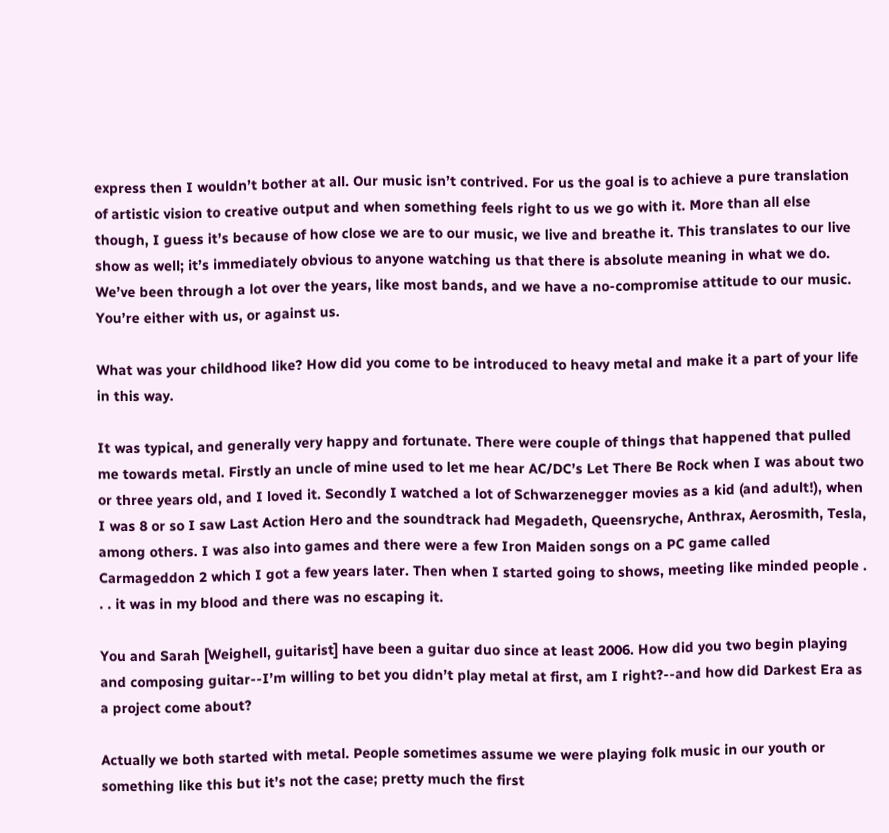express then I wouldn’t bother at all. Our music isn’t contrived. For us the goal is to achieve a pure translation of artistic vision to creative output and when something feels right to us we go with it. More than all else though, I guess it’s because of how close we are to our music, we live and breathe it. This translates to our live show as well; it’s immediately obvious to anyone watching us that there is absolute meaning in what we do. We’ve been through a lot over the years, like most bands, and we have a no-compromise attitude to our music. You’re either with us, or against us.

What was your childhood like? How did you come to be introduced to heavy metal and make it a part of your life in this way.

It was typical, and generally very happy and fortunate. There were couple of things that happened that pulled me towards metal. Firstly an uncle of mine used to let me hear AC/DC’s Let There Be Rock when I was about two or three years old, and I loved it. Secondly I watched a lot of Schwarzenegger movies as a kid (and adult!), when I was 8 or so I saw Last Action Hero and the soundtrack had Megadeth, Queensryche, Anthrax, Aerosmith, Tesla, among others. I was also into games and there were a few Iron Maiden songs on a PC game called Carmageddon 2 which I got a few years later. Then when I started going to shows, meeting like minded people . . . it was in my blood and there was no escaping it.

You and Sarah [Weighell, guitarist] have been a guitar duo since at least 2006. How did you two begin playing and composing guitar--I’m willing to bet you didn’t play metal at first, am I right?--and how did Darkest Era as a project come about?

Actually we both started with metal. People sometimes assume we were playing folk music in our youth or something like this but it’s not the case; pretty much the first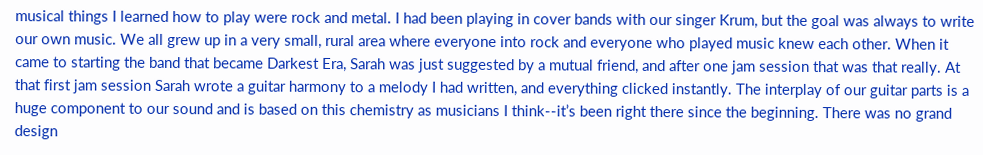musical things I learned how to play were rock and metal. I had been playing in cover bands with our singer Krum, but the goal was always to write our own music. We all grew up in a very small, rural area where everyone into rock and everyone who played music knew each other. When it came to starting the band that became Darkest Era, Sarah was just suggested by a mutual friend, and after one jam session that was that really. At that first jam session Sarah wrote a guitar harmony to a melody I had written, and everything clicked instantly. The interplay of our guitar parts is a huge component to our sound and is based on this chemistry as musicians I think--it’s been right there since the beginning. There was no grand design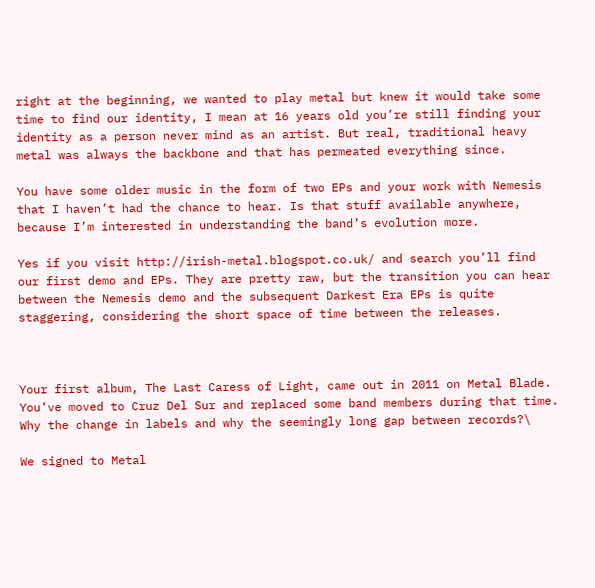right at the beginning, we wanted to play metal but knew it would take some time to find our identity, I mean at 16 years old you’re still finding your identity as a person never mind as an artist. But real, traditional heavy metal was always the backbone and that has permeated everything since.

You have some older music in the form of two EPs and your work with Nemesis that I haven’t had the chance to hear. Is that stuff available anywhere, because I’m interested in understanding the band’s evolution more.

Yes if you visit http://irish-metal.blogspot.co.uk/ and search you’ll find our first demo and EPs. They are pretty raw, but the transition you can hear between the Nemesis demo and the subsequent Darkest Era EPs is quite staggering, considering the short space of time between the releases.



Your first album, The Last Caress of Light, came out in 2011 on Metal Blade. You’ve moved to Cruz Del Sur and replaced some band members during that time. Why the change in labels and why the seemingly long gap between records?\

We signed to Metal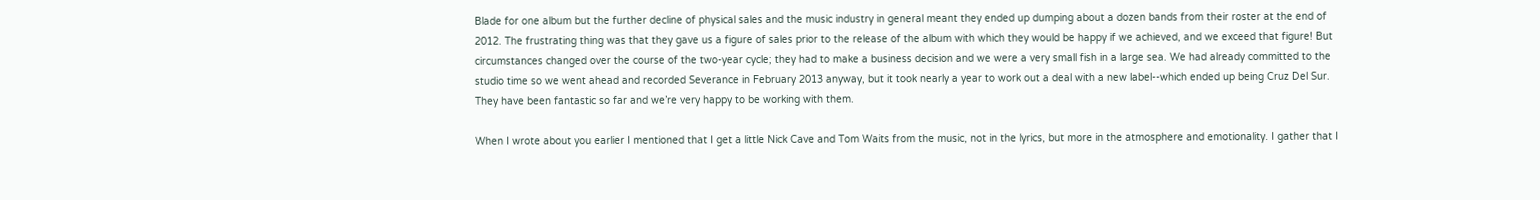Blade for one album but the further decline of physical sales and the music industry in general meant they ended up dumping about a dozen bands from their roster at the end of 2012. The frustrating thing was that they gave us a figure of sales prior to the release of the album with which they would be happy if we achieved, and we exceed that figure! But circumstances changed over the course of the two-year cycle; they had to make a business decision and we were a very small fish in a large sea. We had already committed to the studio time so we went ahead and recorded Severance in February 2013 anyway, but it took nearly a year to work out a deal with a new label--which ended up being Cruz Del Sur. They have been fantastic so far and we’re very happy to be working with them.

When I wrote about you earlier I mentioned that I get a little Nick Cave and Tom Waits from the music, not in the lyrics, but more in the atmosphere and emotionality. I gather that I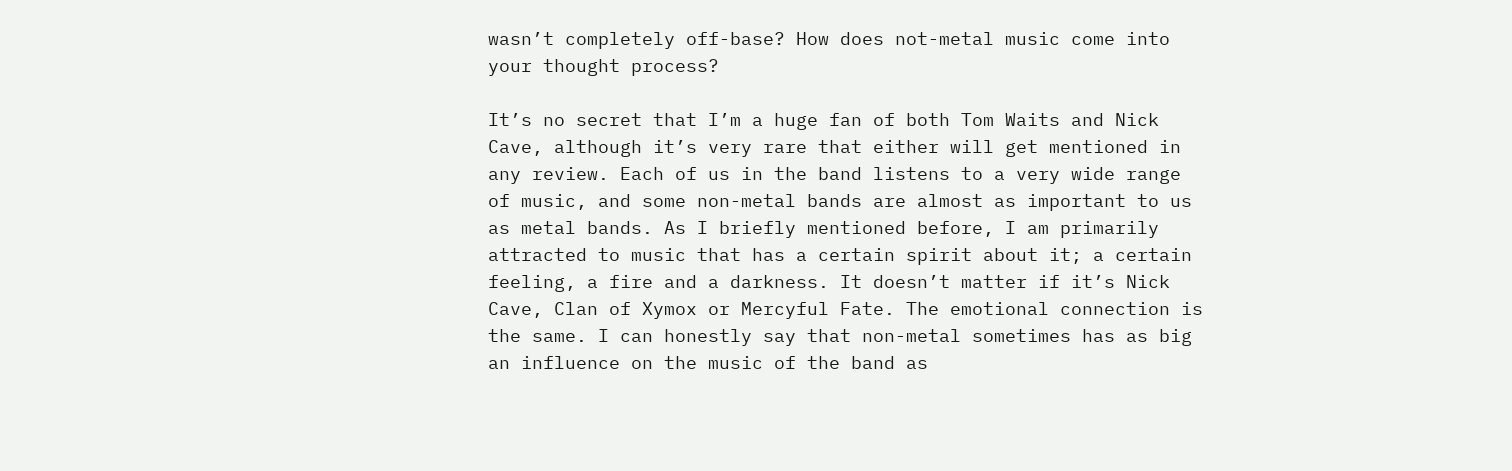wasn’t completely off-base? How does not-metal music come into your thought process?

It’s no secret that I’m a huge fan of both Tom Waits and Nick Cave, although it’s very rare that either will get mentioned in any review. Each of us in the band listens to a very wide range of music, and some non-metal bands are almost as important to us as metal bands. As I briefly mentioned before, I am primarily attracted to music that has a certain spirit about it; a certain feeling, a fire and a darkness. It doesn’t matter if it’s Nick Cave, Clan of Xymox or Mercyful Fate. The emotional connection is the same. I can honestly say that non-metal sometimes has as big an influence on the music of the band as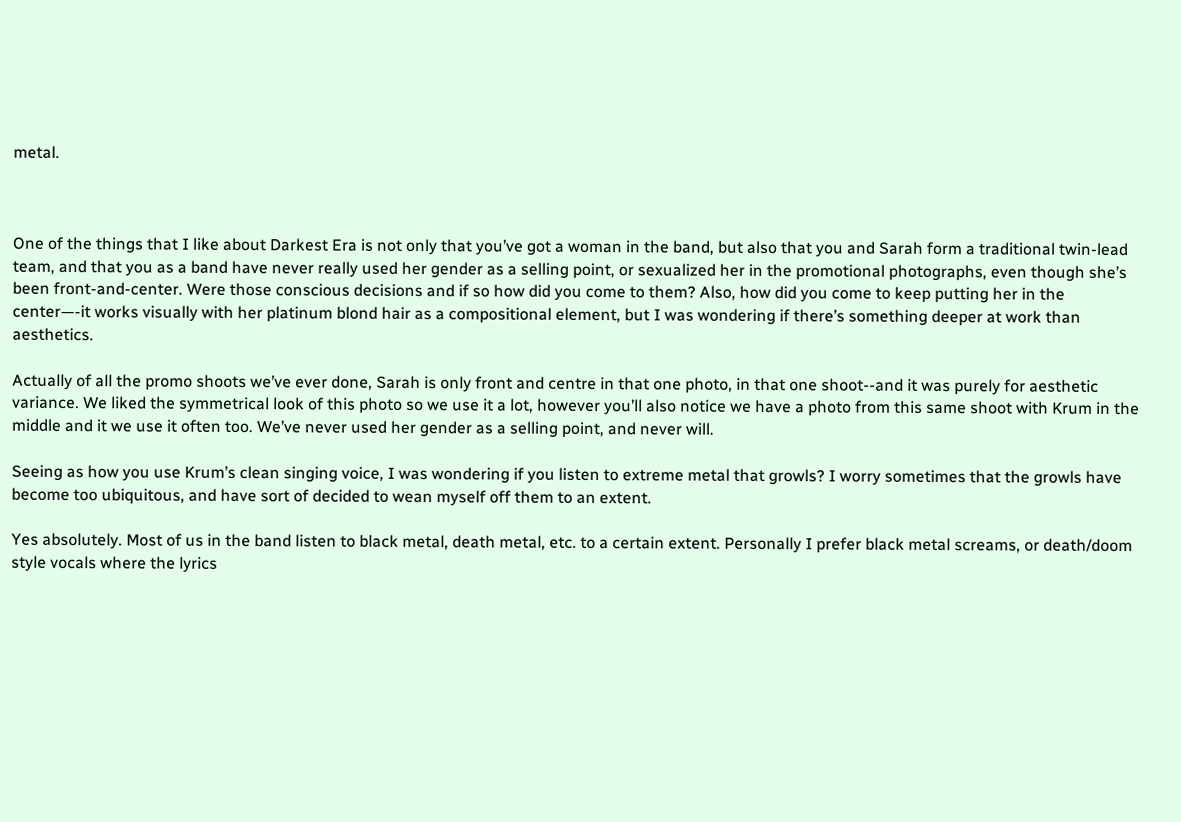metal.



One of the things that I like about Darkest Era is not only that you’ve got a woman in the band, but also that you and Sarah form a traditional twin-lead team, and that you as a band have never really used her gender as a selling point, or sexualized her in the promotional photographs, even though she’s been front-and-center. Were those conscious decisions and if so how did you come to them? Also, how did you come to keep putting her in the center—-it works visually with her platinum blond hair as a compositional element, but I was wondering if there’s something deeper at work than aesthetics.

Actually of all the promo shoots we’ve ever done, Sarah is only front and centre in that one photo, in that one shoot--and it was purely for aesthetic variance. We liked the symmetrical look of this photo so we use it a lot, however you’ll also notice we have a photo from this same shoot with Krum in the middle and it we use it often too. We’ve never used her gender as a selling point, and never will.

Seeing as how you use Krum’s clean singing voice, I was wondering if you listen to extreme metal that growls? I worry sometimes that the growls have become too ubiquitous, and have sort of decided to wean myself off them to an extent.

Yes absolutely. Most of us in the band listen to black metal, death metal, etc. to a certain extent. Personally I prefer black metal screams, or death/doom style vocals where the lyrics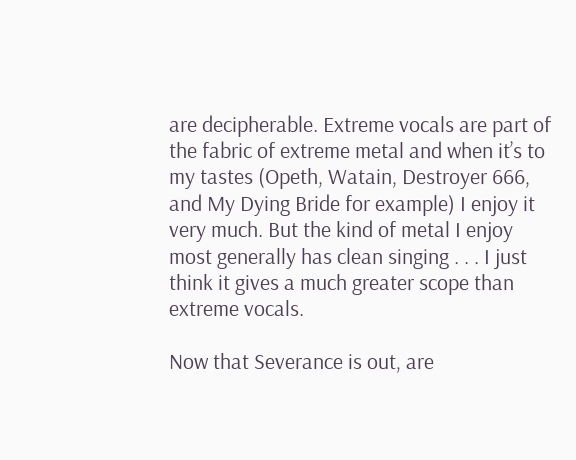are decipherable. Extreme vocals are part of the fabric of extreme metal and when it’s to my tastes (Opeth, Watain, Destroyer 666, and My Dying Bride for example) I enjoy it very much. But the kind of metal I enjoy most generally has clean singing . . . I just think it gives a much greater scope than extreme vocals.

Now that Severance is out, are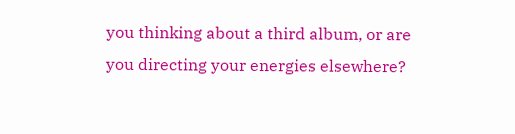you thinking about a third album, or are you directing your energies elsewhere?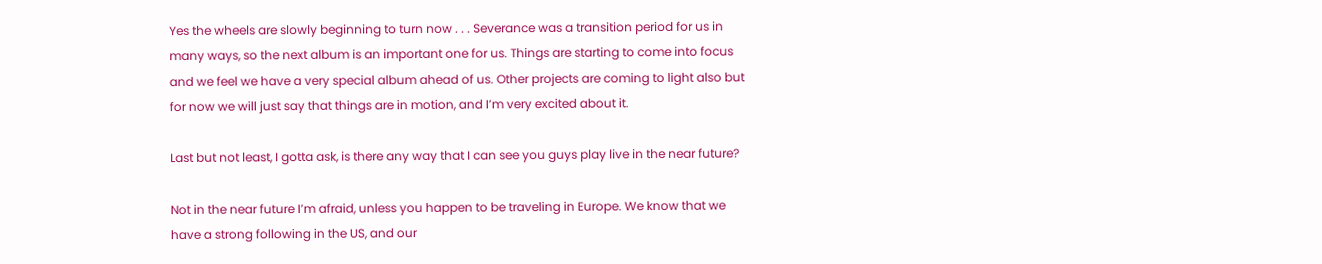Yes the wheels are slowly beginning to turn now . . . Severance was a transition period for us in many ways, so the next album is an important one for us. Things are starting to come into focus and we feel we have a very special album ahead of us. Other projects are coming to light also but for now we will just say that things are in motion, and I’m very excited about it.

Last but not least, I gotta ask, is there any way that I can see you guys play live in the near future?

Not in the near future I’m afraid, unless you happen to be traveling in Europe. We know that we have a strong following in the US, and our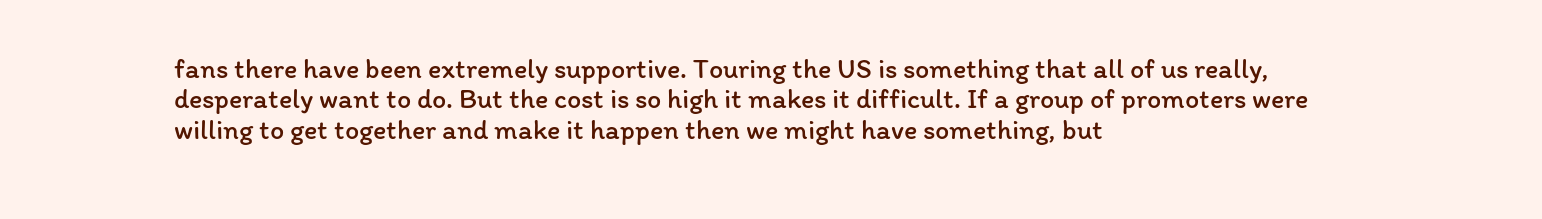fans there have been extremely supportive. Touring the US is something that all of us really, desperately want to do. But the cost is so high it makes it difficult. If a group of promoters were willing to get together and make it happen then we might have something, but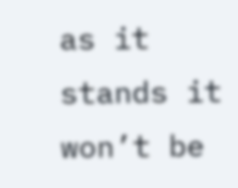as it stands it won’t be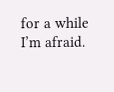for a while I’m afraid.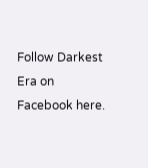Follow Darkest Era on Facebook here.